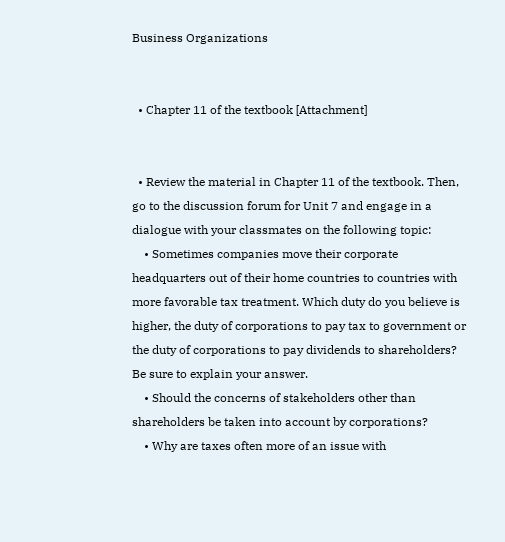Business Organizations


  • Chapter 11 of the textbook [Attachment]


  • Review the material in Chapter 11 of the textbook. Then, go to the discussion forum for Unit 7 and engage in a dialogue with your classmates on the following topic:
    • Sometimes companies move their corporate headquarters out of their home countries to countries with more favorable tax treatment. Which duty do you believe is higher, the duty of corporations to pay tax to government or the duty of corporations to pay dividends to shareholders? Be sure to explain your answer.
    • Should the concerns of stakeholders other than shareholders be taken into account by corporations?
    • Why are taxes often more of an issue with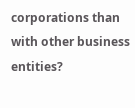corporations than with other business entities?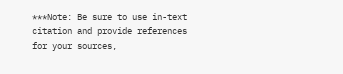***Note: Be sure to use in-text citation and provide references for your sources,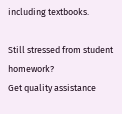including textbooks.

Still stressed from student homework?
Get quality assistance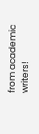from academic writers!